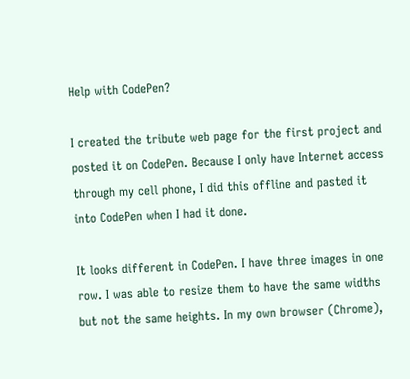Help with CodePen?

I created the tribute web page for the first project and posted it on CodePen. Because I only have Internet access through my cell phone, I did this offline and pasted it into CodePen when I had it done.

It looks different in CodePen. I have three images in one row. I was able to resize them to have the same widths but not the same heights. In my own browser (Chrome),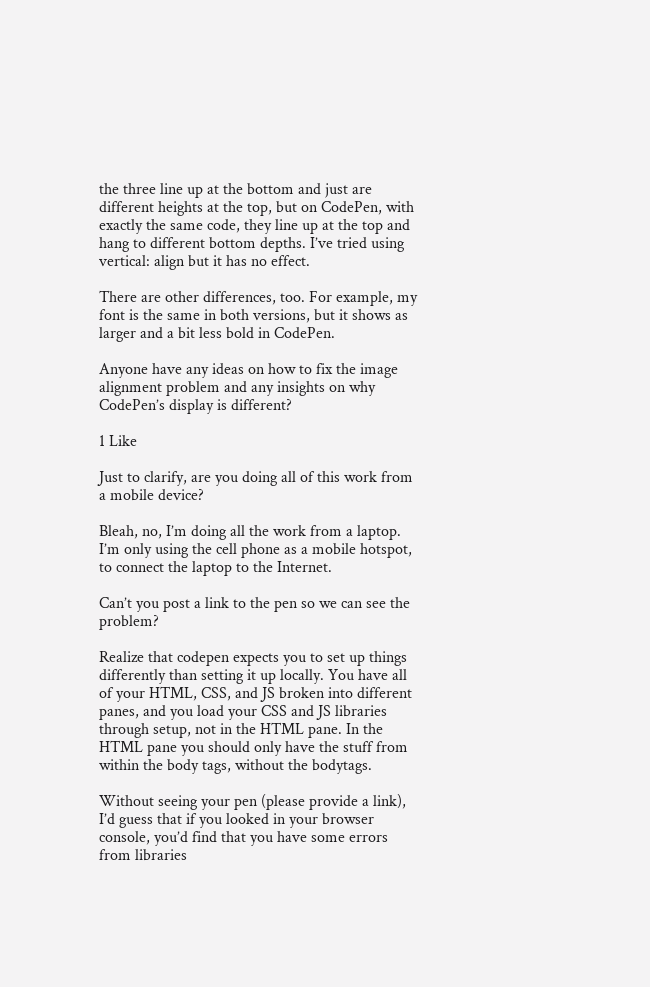the three line up at the bottom and just are different heights at the top, but on CodePen, with exactly the same code, they line up at the top and hang to different bottom depths. I’ve tried using vertical: align but it has no effect.

There are other differences, too. For example, my font is the same in both versions, but it shows as larger and a bit less bold in CodePen.

Anyone have any ideas on how to fix the image alignment problem and any insights on why CodePen’s display is different?

1 Like

Just to clarify, are you doing all of this work from a mobile device?

Bleah, no, I’m doing all the work from a laptop. I’m only using the cell phone as a mobile hotspot, to connect the laptop to the Internet.

Can’t you post a link to the pen so we can see the problem?

Realize that codepen expects you to set up things differently than setting it up locally. You have all of your HTML, CSS, and JS broken into different panes, and you load your CSS and JS libraries through setup, not in the HTML pane. In the HTML pane you should only have the stuff from within the body tags, without the bodytags.

Without seeing your pen (please provide a link), I’d guess that if you looked in your browser console, you’d find that you have some errors from libraries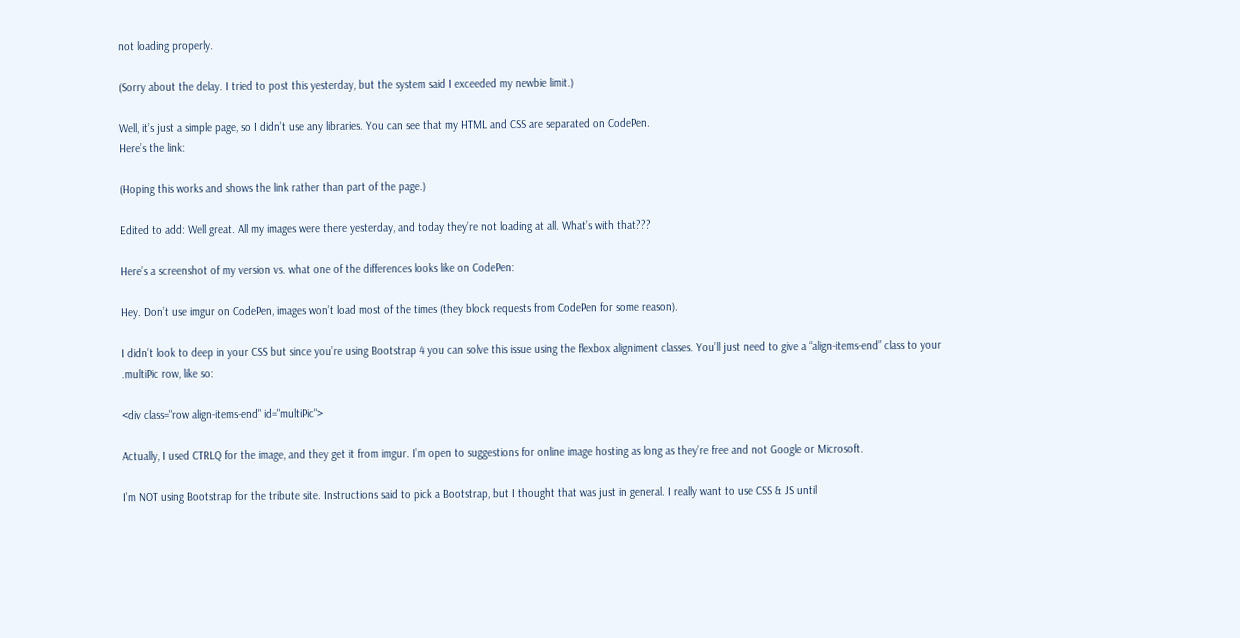not loading properly.

(Sorry about the delay. I tried to post this yesterday, but the system said I exceeded my newbie limit.)

Well, it’s just a simple page, so I didn’t use any libraries. You can see that my HTML and CSS are separated on CodePen.
Here’s the link:

(Hoping this works and shows the link rather than part of the page.)

Edited to add: Well great. All my images were there yesterday, and today they’re not loading at all. What’s with that???

Here’s a screenshot of my version vs. what one of the differences looks like on CodePen:

Hey. Don’t use imgur on CodePen, images won’t load most of the times (they block requests from CodePen for some reason).

I didn’t look to deep in your CSS but since you’re using Bootstrap 4 you can solve this issue using the flexbox aligniment classes. You’ll just need to give a “align-items-end” class to your .multiPic row, like so:

<div class="row align-items-end" id="multiPic">

Actually, I used CTRLQ for the image, and they get it from imgur. I’m open to suggestions for online image hosting as long as they’re free and not Google or Microsoft.

I’m NOT using Bootstrap for the tribute site. Instructions said to pick a Bootstrap, but I thought that was just in general. I really want to use CSS & JS until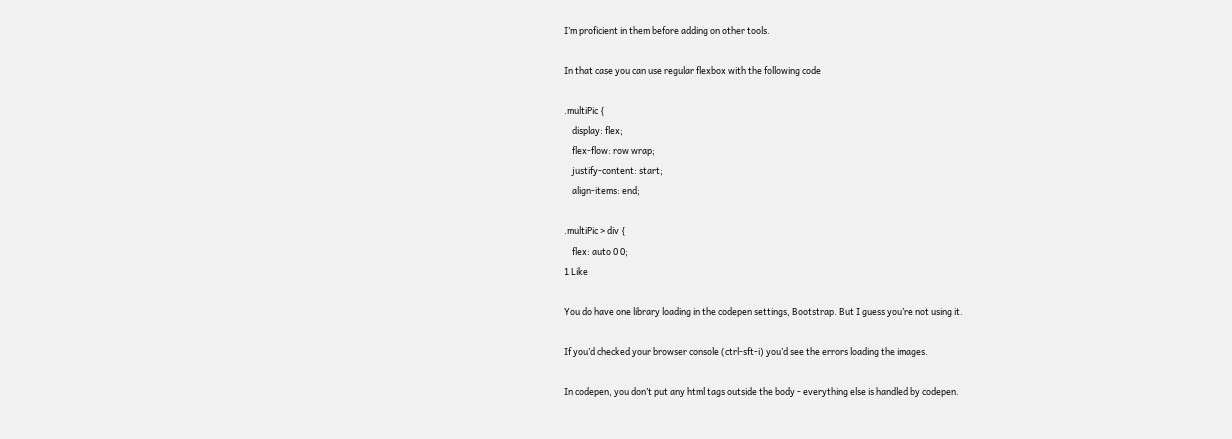I’m proficient in them before adding on other tools.

In that case you can use regular flexbox with the following code

.multiPic {
    display: flex;
    flex-flow: row wrap;
    justify-content: start;
    align-items: end;

.multiPic > div {
    flex: auto 0 0;
1 Like

You do have one library loading in the codepen settings, Bootstrap. But I guess you’re not using it.

If you’d checked your browser console (ctrl-sft-i) you’d see the errors loading the images.

In codepen, you don’t put any html tags outside the body - everything else is handled by codepen.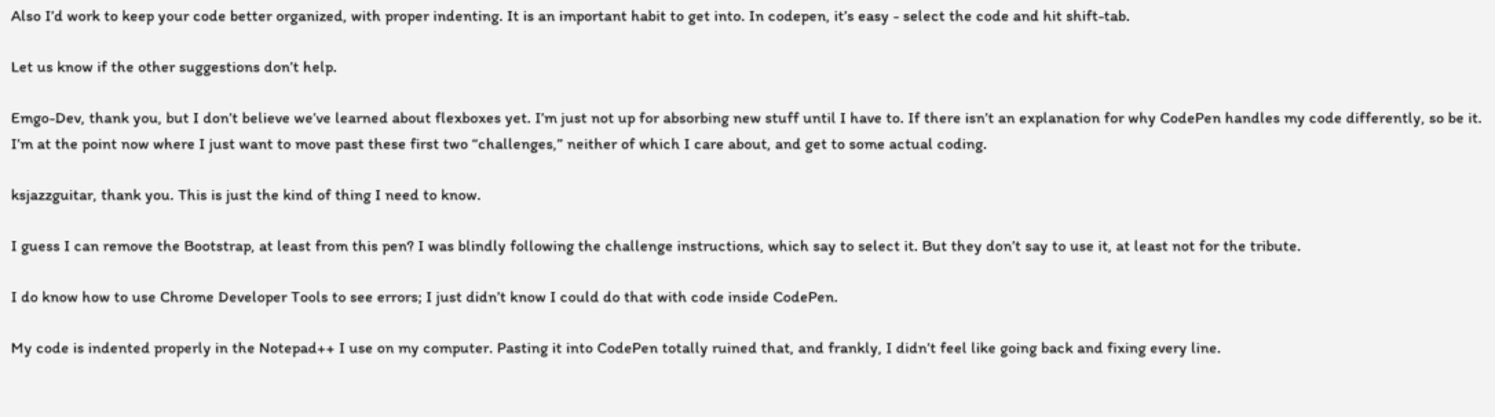Also I’d work to keep your code better organized, with proper indenting. It is an important habit to get into. In codepen, it’s easy - select the code and hit shift-tab.

Let us know if the other suggestions don’t help.

Emgo-Dev, thank you, but I don’t believe we’ve learned about flexboxes yet. I’m just not up for absorbing new stuff until I have to. If there isn’t an explanation for why CodePen handles my code differently, so be it. I’m at the point now where I just want to move past these first two “challenges,” neither of which I care about, and get to some actual coding.

ksjazzguitar, thank you. This is just the kind of thing I need to know.

I guess I can remove the Bootstrap, at least from this pen? I was blindly following the challenge instructions, which say to select it. But they don’t say to use it, at least not for the tribute.

I do know how to use Chrome Developer Tools to see errors; I just didn’t know I could do that with code inside CodePen.

My code is indented properly in the Notepad++ I use on my computer. Pasting it into CodePen totally ruined that, and frankly, I didn’t feel like going back and fixing every line.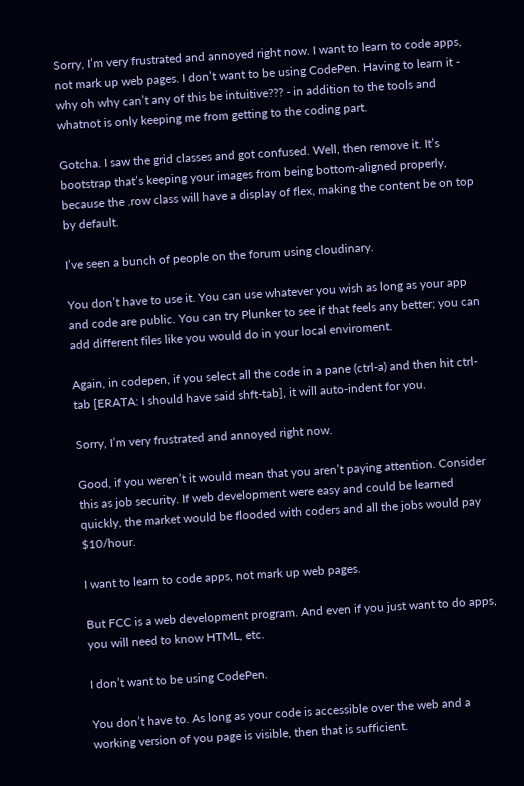Sorry, I’m very frustrated and annoyed right now. I want to learn to code apps, not mark up web pages. I don’t want to be using CodePen. Having to learn it - why oh why can’t any of this be intuitive??? - in addition to the tools and whatnot is only keeping me from getting to the coding part.

Gotcha. I saw the grid classes and got confused. Well, then remove it. It’s bootstrap that’s keeping your images from being bottom-aligned properly, because the .row class will have a display of flex, making the content be on top by default.

I’ve seen a bunch of people on the forum using cloudinary.

You don’t have to use it. You can use whatever you wish as long as your app and code are public. You can try Plunker to see if that feels any better; you can add different files like you would do in your local enviroment.

Again, in codepen, if you select all the code in a pane (ctrl-a) and then hit ctrl-tab [ERATA: I should have said shft-tab], it will auto-indent for you.

Sorry, I’m very frustrated and annoyed right now.

Good, if you weren’t it would mean that you aren’t paying attention. Consider this as job security. If web development were easy and could be learned quickly, the market would be flooded with coders and all the jobs would pay $10/hour.

I want to learn to code apps, not mark up web pages.

But FCC is a web development program. And even if you just want to do apps, you will need to know HTML, etc.

I don’t want to be using CodePen.

You don’t have to. As long as your code is accessible over the web and a working version of you page is visible, then that is sufficient.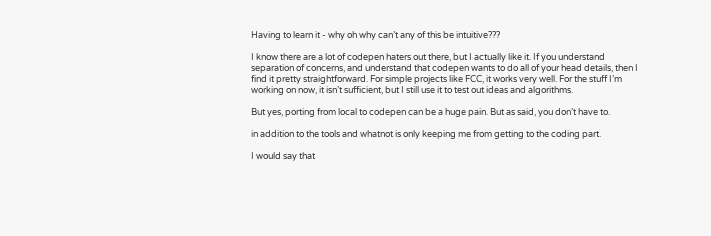Having to learn it - why oh why can’t any of this be intuitive???

I know there are a lot of codepen haters out there, but I actually like it. If you understand separation of concerns, and understand that codepen wants to do all of your head details, then I find it pretty straightforward. For simple projects like FCC, it works very well. For the stuff I’m working on now, it isn’t sufficient, but I still use it to test out ideas and algorithms.

But yes, porting from local to codepen can be a huge pain. But as said, you don’t have to.

in addition to the tools and whatnot is only keeping me from getting to the coding part.

I would say that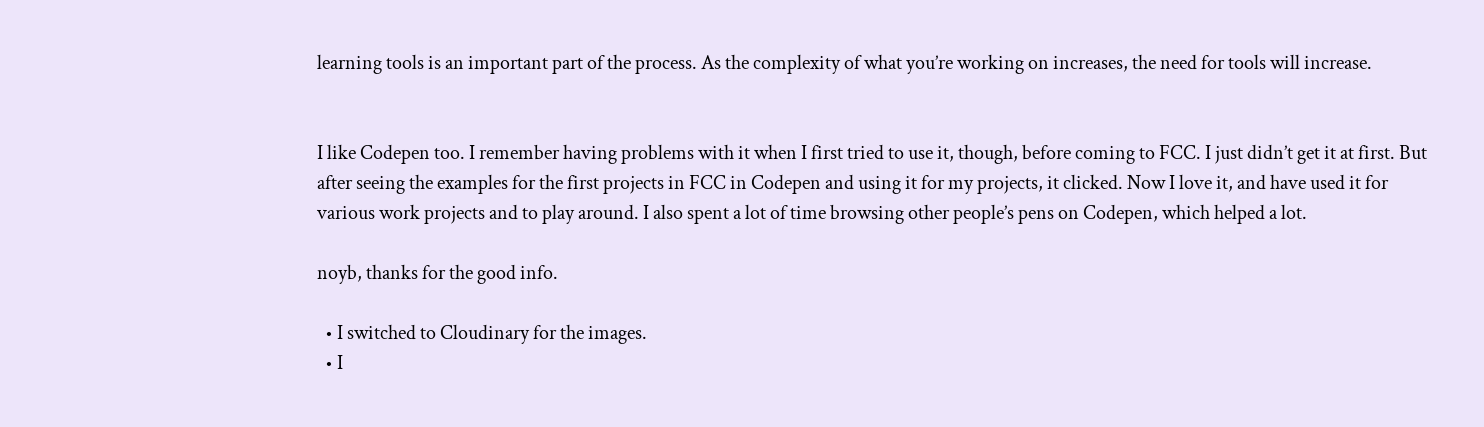learning tools is an important part of the process. As the complexity of what you’re working on increases, the need for tools will increase.


I like Codepen too. I remember having problems with it when I first tried to use it, though, before coming to FCC. I just didn’t get it at first. But after seeing the examples for the first projects in FCC in Codepen and using it for my projects, it clicked. Now I love it, and have used it for various work projects and to play around. I also spent a lot of time browsing other people’s pens on Codepen, which helped a lot.

noyb, thanks for the good info.

  • I switched to Cloudinary for the images.
  • I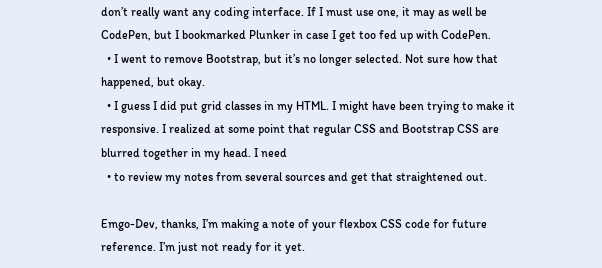don’t really want any coding interface. If I must use one, it may as well be CodePen, but I bookmarked Plunker in case I get too fed up with CodePen.
  • I went to remove Bootstrap, but it’s no longer selected. Not sure how that happened, but okay.
  • I guess I did put grid classes in my HTML. I might have been trying to make it responsive. I realized at some point that regular CSS and Bootstrap CSS are blurred together in my head. I need
  • to review my notes from several sources and get that straightened out.

Emgo-Dev, thanks, I’m making a note of your flexbox CSS code for future reference. I’m just not ready for it yet.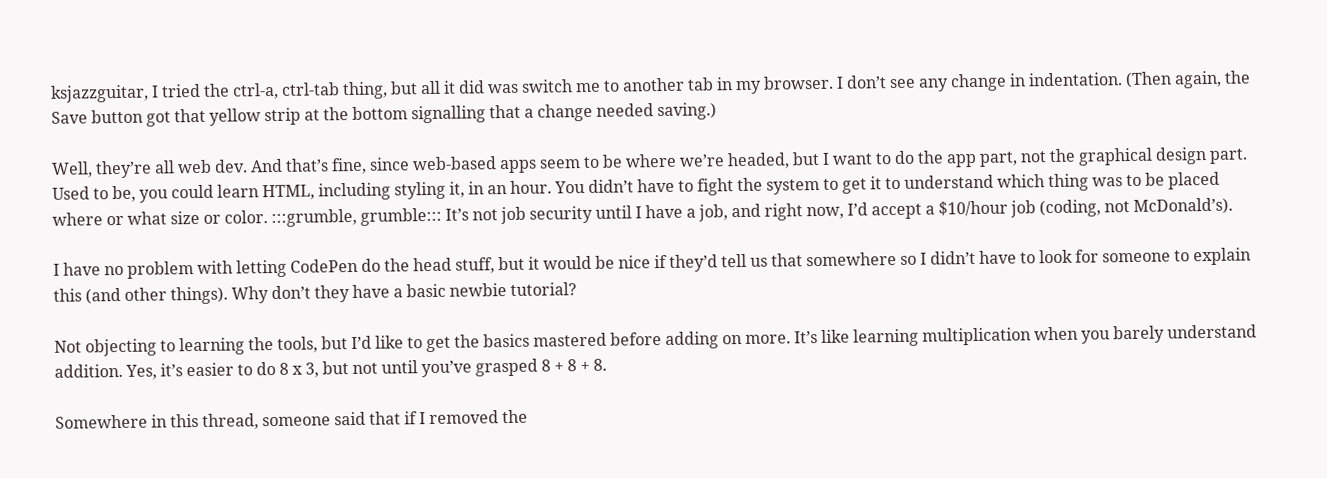ksjazzguitar, I tried the ctrl-a, ctrl-tab thing, but all it did was switch me to another tab in my browser. I don’t see any change in indentation. (Then again, the Save button got that yellow strip at the bottom signalling that a change needed saving.)

Well, they’re all web dev. And that’s fine, since web-based apps seem to be where we’re headed, but I want to do the app part, not the graphical design part. Used to be, you could learn HTML, including styling it, in an hour. You didn’t have to fight the system to get it to understand which thing was to be placed where or what size or color. :::grumble, grumble::: It’s not job security until I have a job, and right now, I’d accept a $10/hour job (coding, not McDonald’s).

I have no problem with letting CodePen do the head stuff, but it would be nice if they’d tell us that somewhere so I didn’t have to look for someone to explain this (and other things). Why don’t they have a basic newbie tutorial?

Not objecting to learning the tools, but I’d like to get the basics mastered before adding on more. It’s like learning multiplication when you barely understand addition. Yes, it’s easier to do 8 x 3, but not until you’ve grasped 8 + 8 + 8.

Somewhere in this thread, someone said that if I removed the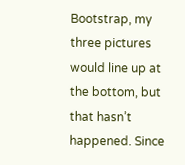Bootstrap, my three pictures would line up at the bottom, but that hasn’t happened. Since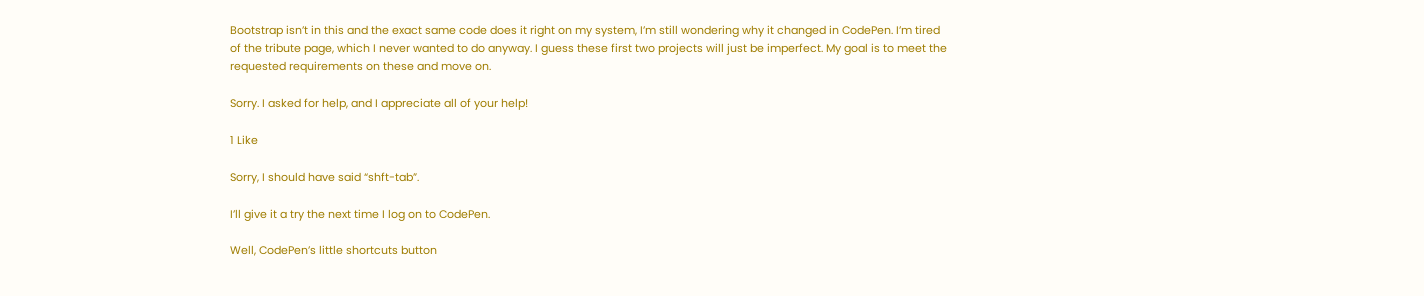Bootstrap isn’t in this and the exact same code does it right on my system, I’m still wondering why it changed in CodePen. I’m tired of the tribute page, which I never wanted to do anyway. I guess these first two projects will just be imperfect. My goal is to meet the requested requirements on these and move on.

Sorry. I asked for help, and I appreciate all of your help!

1 Like

Sorry, I should have said “shft-tab”.

I’ll give it a try the next time I log on to CodePen.

Well, CodePen’s little shortcuts button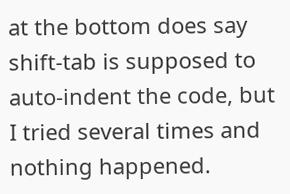at the bottom does say shift-tab is supposed to auto-indent the code, but I tried several times and nothing happened.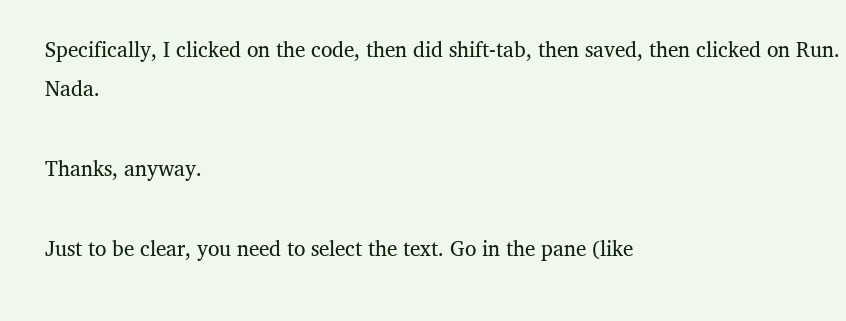Specifically, I clicked on the code, then did shift-tab, then saved, then clicked on Run. Nada.

Thanks, anyway.

Just to be clear, you need to select the text. Go in the pane (like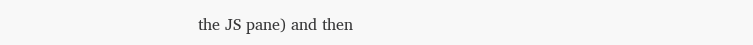the JS pane) and then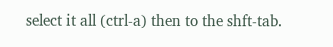select it all (ctrl-a) then to the shft-tab.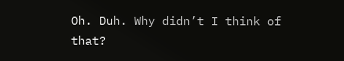Oh. Duh. Why didn’t I think of that?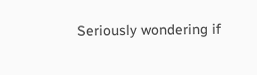Seriously wondering if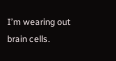I’m wearing out brain cells.